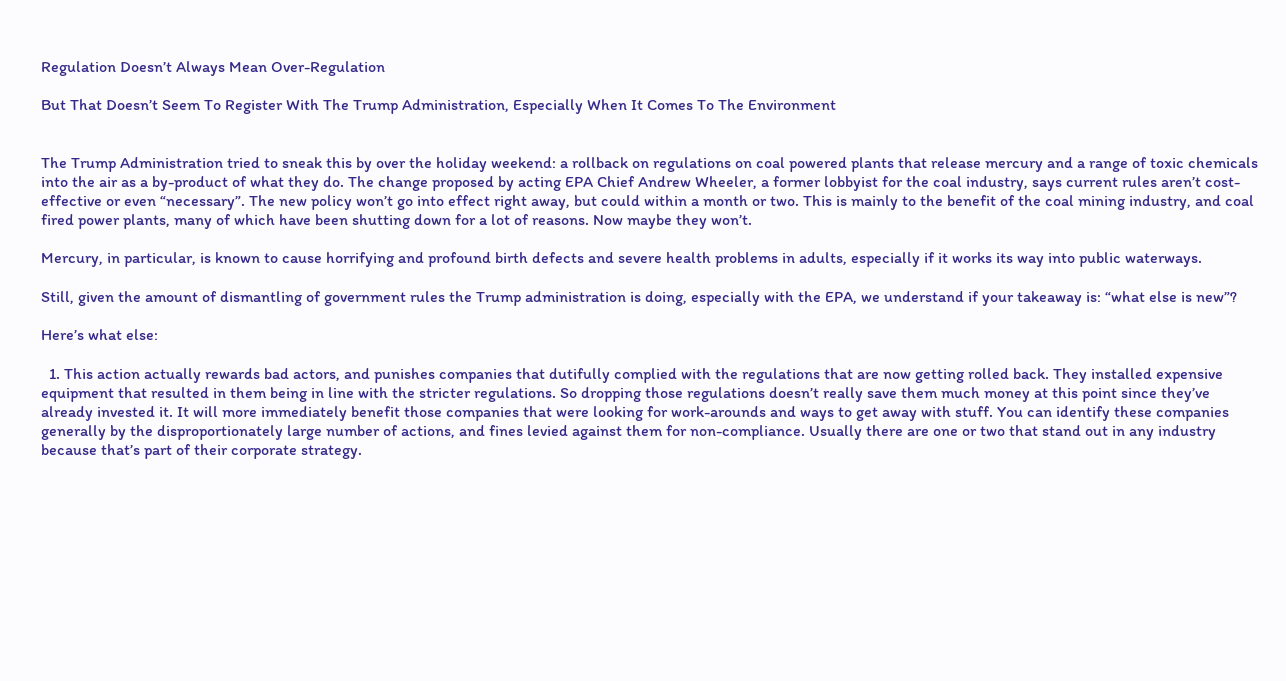Regulation Doesn’t Always Mean Over-Regulation

But That Doesn’t Seem To Register With The Trump Administration, Especially When It Comes To The Environment


The Trump Administration tried to sneak this by over the holiday weekend: a rollback on regulations on coal powered plants that release mercury and a range of toxic chemicals into the air as a by-product of what they do. The change proposed by acting EPA Chief Andrew Wheeler, a former lobbyist for the coal industry, says current rules aren’t cost-effective or even “necessary”. The new policy won’t go into effect right away, but could within a month or two. This is mainly to the benefit of the coal mining industry, and coal fired power plants, many of which have been shutting down for a lot of reasons. Now maybe they won’t.

Mercury, in particular, is known to cause horrifying and profound birth defects and severe health problems in adults, especially if it works its way into public waterways.

Still, given the amount of dismantling of government rules the Trump administration is doing, especially with the EPA, we understand if your takeaway is: “what else is new”?

Here’s what else:

  1. This action actually rewards bad actors, and punishes companies that dutifully complied with the regulations that are now getting rolled back. They installed expensive equipment that resulted in them being in line with the stricter regulations. So dropping those regulations doesn’t really save them much money at this point since they’ve already invested it. It will more immediately benefit those companies that were looking for work-arounds and ways to get away with stuff. You can identify these companies generally by the disproportionately large number of actions, and fines levied against them for non-compliance. Usually there are one or two that stand out in any industry because that’s part of their corporate strategy.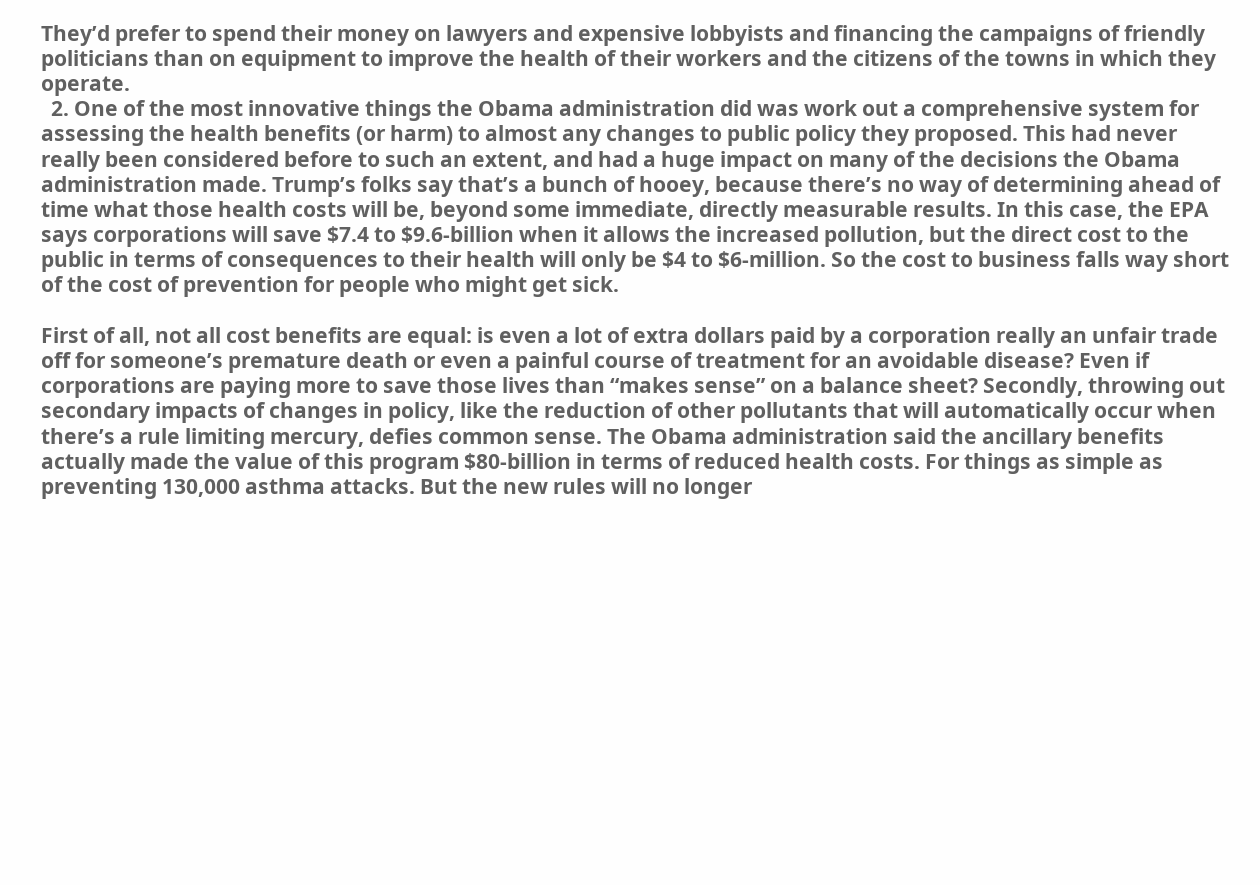They’d prefer to spend their money on lawyers and expensive lobbyists and financing the campaigns of friendly politicians than on equipment to improve the health of their workers and the citizens of the towns in which they operate.
  2. One of the most innovative things the Obama administration did was work out a comprehensive system for assessing the health benefits (or harm) to almost any changes to public policy they proposed. This had never really been considered before to such an extent, and had a huge impact on many of the decisions the Obama administration made. Trump’s folks say that’s a bunch of hooey, because there’s no way of determining ahead of time what those health costs will be, beyond some immediate, directly measurable results. In this case, the EPA says corporations will save $7.4 to $9.6-billion when it allows the increased pollution, but the direct cost to the public in terms of consequences to their health will only be $4 to $6-million. So the cost to business falls way short of the cost of prevention for people who might get sick.

First of all, not all cost benefits are equal: is even a lot of extra dollars paid by a corporation really an unfair trade off for someone’s premature death or even a painful course of treatment for an avoidable disease? Even if corporations are paying more to save those lives than “makes sense” on a balance sheet? Secondly, throwing out secondary impacts of changes in policy, like the reduction of other pollutants that will automatically occur when there’s a rule limiting mercury, defies common sense. The Obama administration said the ancillary benefits actually made the value of this program $80-billion in terms of reduced health costs. For things as simple as preventing 130,000 asthma attacks. But the new rules will no longer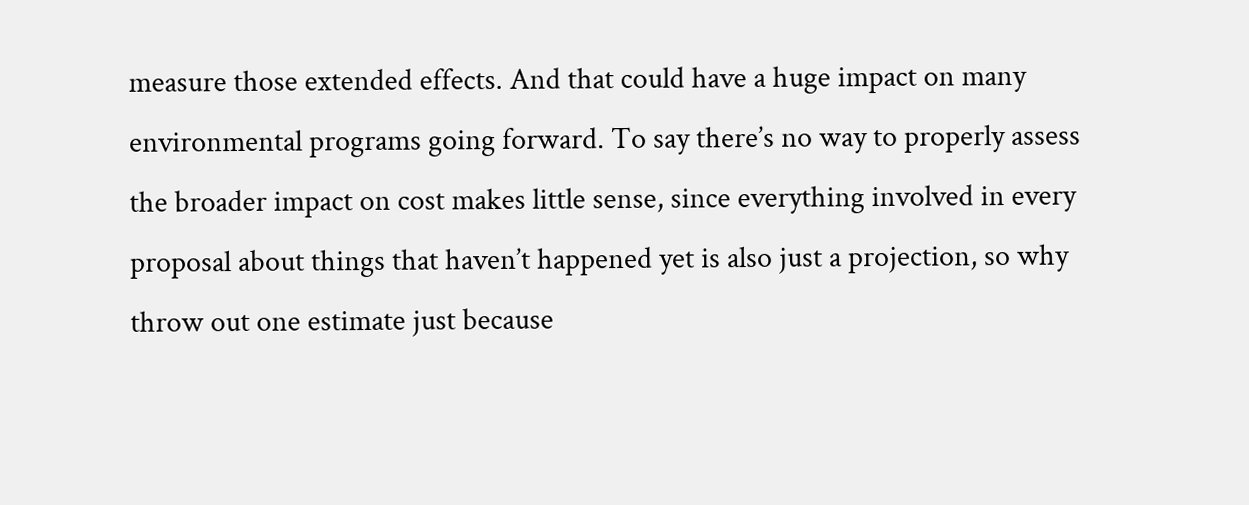measure those extended effects. And that could have a huge impact on many environmental programs going forward. To say there’s no way to properly assess the broader impact on cost makes little sense, since everything involved in every proposal about things that haven’t happened yet is also just a projection, so why throw out one estimate just because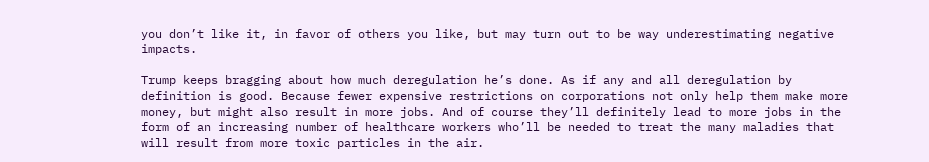you don’t like it, in favor of others you like, but may turn out to be way underestimating negative impacts.

Trump keeps bragging about how much deregulation he’s done. As if any and all deregulation by definition is good. Because fewer expensive restrictions on corporations not only help them make more money, but might also result in more jobs. And of course they’ll definitely lead to more jobs in the form of an increasing number of healthcare workers who’ll be needed to treat the many maladies that will result from more toxic particles in the air.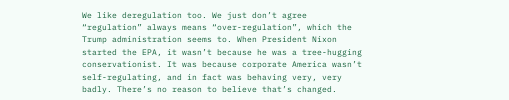We like deregulation too. We just don’t agree “regulation” always means “over-regulation”, which the Trump administration seems to. When President Nixon started the EPA, it wasn’t because he was a tree-hugging conservationist. It was because corporate America wasn’t self-regulating, and in fact was behaving very, very badly. There’s no reason to believe that’s changed.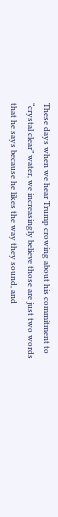These days when we hear Trump crowing about his commitment to “crystal clear” water, we increasingly believe those are just two words that he says because he likes the way they sound, and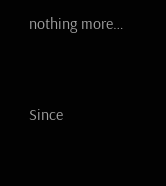nothing more…



Since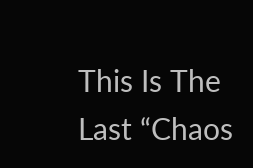This Is The Last “Chaos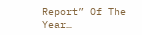Report” Of The Year…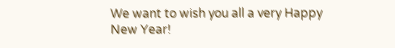We want to wish you all a very Happy New Year!